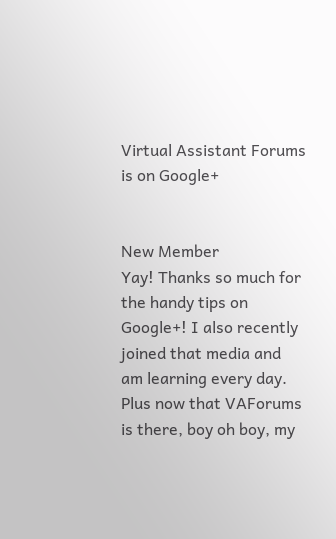Virtual Assistant Forums is on Google+


New Member
Yay! Thanks so much for the handy tips on Google+! I also recently joined that media and am learning every day. Plus now that VAForums is there, boy oh boy, my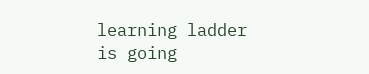learning ladder is going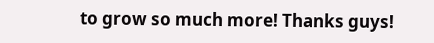to grow so much more! Thanks guys!